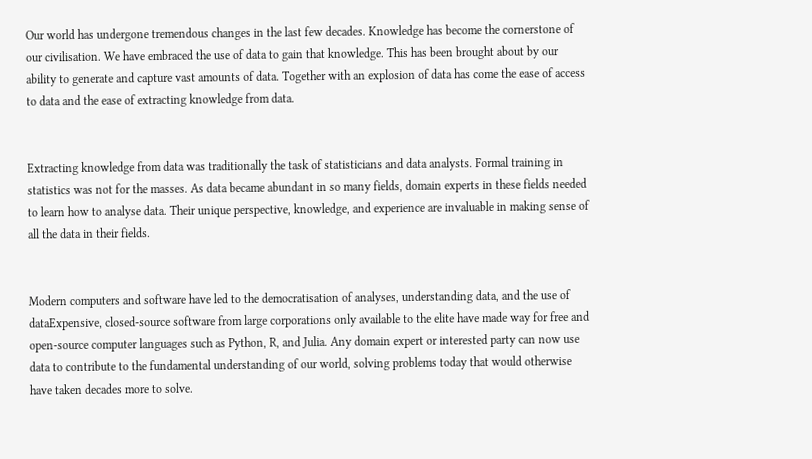Our world has undergone tremendous changes in the last few decades. Knowledge has become the cornerstone of our civilisation. We have embraced the use of data to gain that knowledge. This has been brought about by our ability to generate and capture vast amounts of data. Together with an explosion of data has come the ease of access to data and the ease of extracting knowledge from data.


Extracting knowledge from data was traditionally the task of statisticians and data analysts. Formal training in statistics was not for the masses. As data became abundant in so many fields, domain experts in these fields needed to learn how to analyse data. Their unique perspective, knowledge, and experience are invaluable in making sense of all the data in their fields.


Modern computers and software have led to the democratisation of analyses, understanding data, and the use of dataExpensive, closed-source software from large corporations only available to the elite have made way for free and open-source computer languages such as Python, R, and Julia. Any domain expert or interested party can now use data to contribute to the fundamental understanding of our world, solving problems today that would otherwise have taken decades more to solve.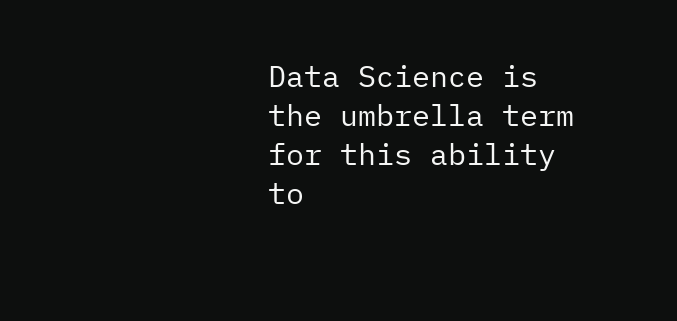Data Science is the umbrella term for this ability to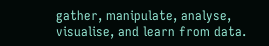gather, manipulate, analyse, visualise, and learn from data.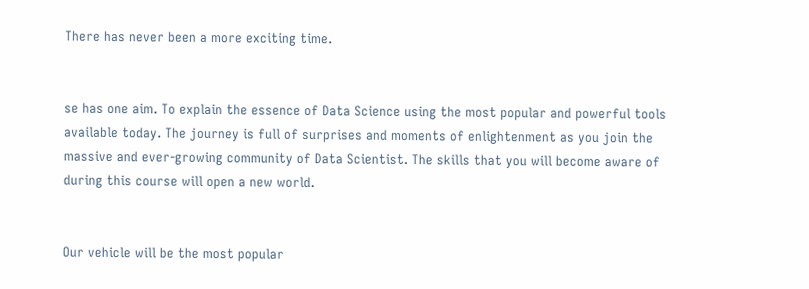There has never been a more exciting time.


se has one aim. To explain the essence of Data Science using the most popular and powerful tools available today. The journey is full of surprises and moments of enlightenment as you join the massive and ever-growing community of Data Scientist. The skills that you will become aware of during this course will open a new world.


Our vehicle will be the most popular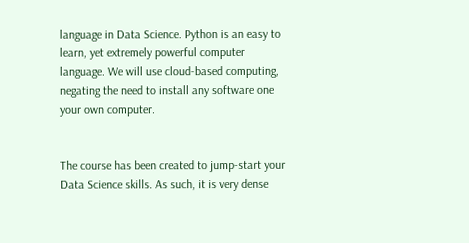language in Data Science. Python is an easy to learn, yet extremely powerful computer language. We will use cloud-based computing, negating the need to install any software one your own computer.


The course has been created to jump-start your Data Science skills. As such, it is very dense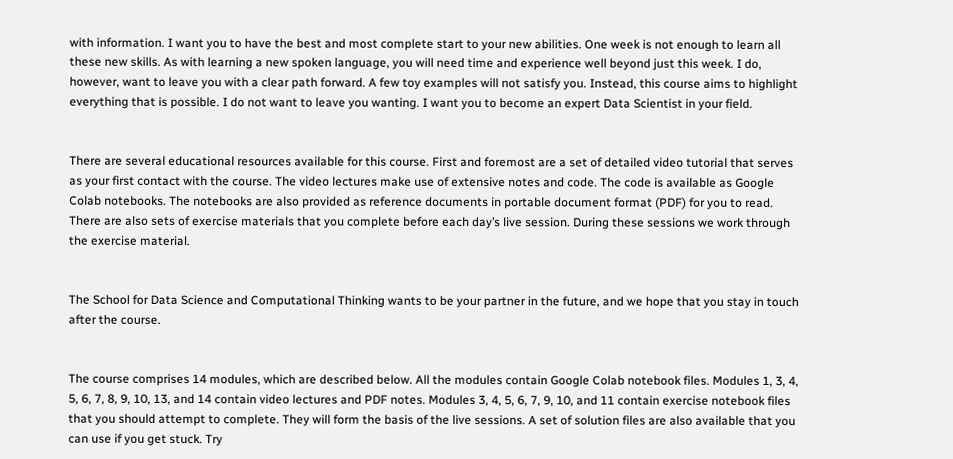with information. I want you to have the best and most complete start to your new abilities. One week is not enough to learn all these new skills. As with learning a new spoken language, you will need time and experience well beyond just this week. I do, however, want to leave you with a clear path forward. A few toy examples will not satisfy you. Instead, this course aims to highlight everything that is possible. I do not want to leave you wanting. I want you to become an expert Data Scientist in your field.


There are several educational resources available for this course. First and foremost are a set of detailed video tutorial that serves as your first contact with the course. The video lectures make use of extensive notes and code. The code is available as Google Colab notebooks. The notebooks are also provided as reference documents in portable document format (PDF) for you to read. There are also sets of exercise materials that you complete before each day’s live session. During these sessions we work through the exercise material.


The School for Data Science and Computational Thinking wants to be your partner in the future, and we hope that you stay in touch after the course.


The course comprises 14 modules, which are described below. All the modules contain Google Colab notebook files. Modules 1, 3, 4, 5, 6, 7, 8, 9, 10, 13, and 14 contain video lectures and PDF notes. Modules 3, 4, 5, 6, 7, 9, 10, and 11 contain exercise notebook files that you should attempt to complete. They will form the basis of the live sessions. A set of solution files are also available that you can use if you get stuck. Try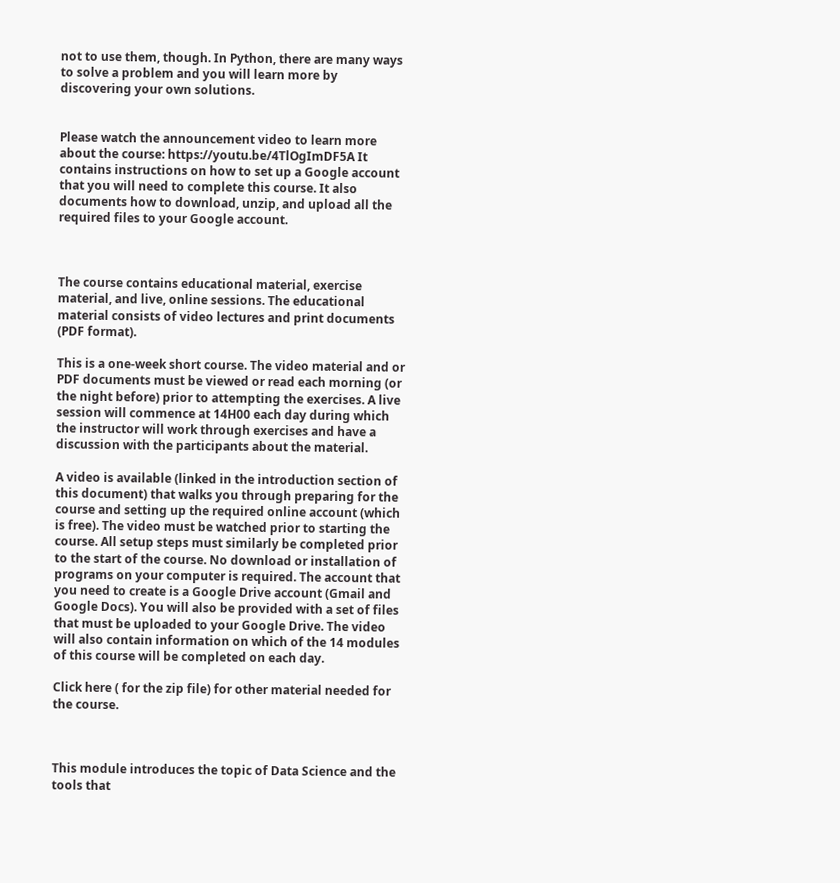not to use them, though. In Python, there are many ways to solve a problem and you will learn more by discovering your own solutions.


Please watch the announcement video to learn more about the course: https://youtu.be/4TlOgImDF5A It contains instructions on how to set up a Google account that you will need to complete this course. It also documents how to download, unzip, and upload all the required files to your Google account.



The course contains educational material, exercise material, and live, online sessions. The educational material consists of video lectures and print documents (PDF format).

This is a one-week short course. The video material and or PDF documents must be viewed or read each morning (or the night before) prior to attempting the exercises. A live session will commence at 14H00 each day during which the instructor will work through exercises and have a discussion with the participants about the material.

A video is available (linked in the introduction section of this document) that walks you through preparing for the course and setting up the required online account (which is free). The video must be watched prior to starting the course. All setup steps must similarly be completed prior to the start of the course. No download or installation of programs on your computer is required. The account that you need to create is a Google Drive account (Gmail and Google Docs). You will also be provided with a set of files that must be uploaded to your Google Drive. The video will also contain information on which of the 14 modules of this course will be completed on each day.

Click here ( for the zip file) for other material needed for the course.



This module introduces the topic of Data Science and the tools that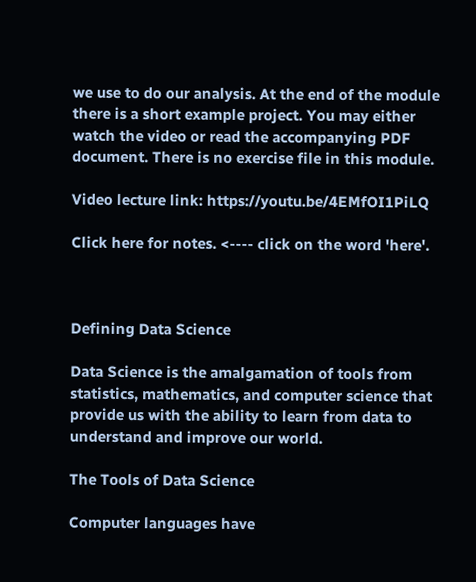we use to do our analysis. At the end of the module there is a short example project. You may either watch the video or read the accompanying PDF document. There is no exercise file in this module.

Video lecture link: https://youtu.be/4EMfOI1PiLQ

Click here for notes. <---- click on the word 'here'.



Defining Data Science

Data Science is the amalgamation of tools from statistics, mathematics, and computer science that provide us with the ability to learn from data to understand and improve our world.

The Tools of Data Science

Computer languages have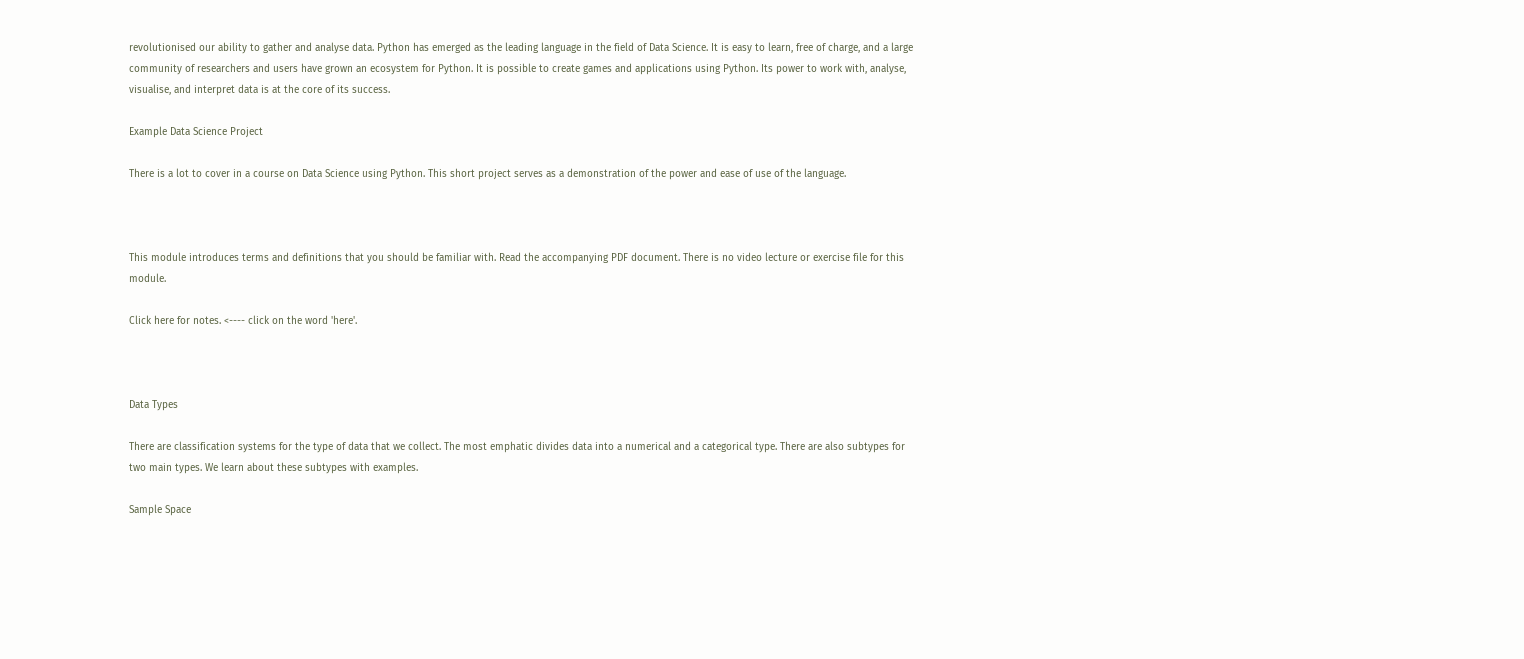revolutionised our ability to gather and analyse data. Python has emerged as the leading language in the field of Data Science. It is easy to learn, free of charge, and a large community of researchers and users have grown an ecosystem for Python. It is possible to create games and applications using Python. Its power to work with, analyse, visualise, and interpret data is at the core of its success.

Example Data Science Project

There is a lot to cover in a course on Data Science using Python. This short project serves as a demonstration of the power and ease of use of the language.



This module introduces terms and definitions that you should be familiar with. Read the accompanying PDF document. There is no video lecture or exercise file for this module.

Click here for notes. <---- click on the word 'here'.



Data Types

There are classification systems for the type of data that we collect. The most emphatic divides data into a numerical and a categorical type. There are also subtypes for two main types. We learn about these subtypes with examples.

Sample Space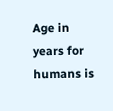Age in years for humans is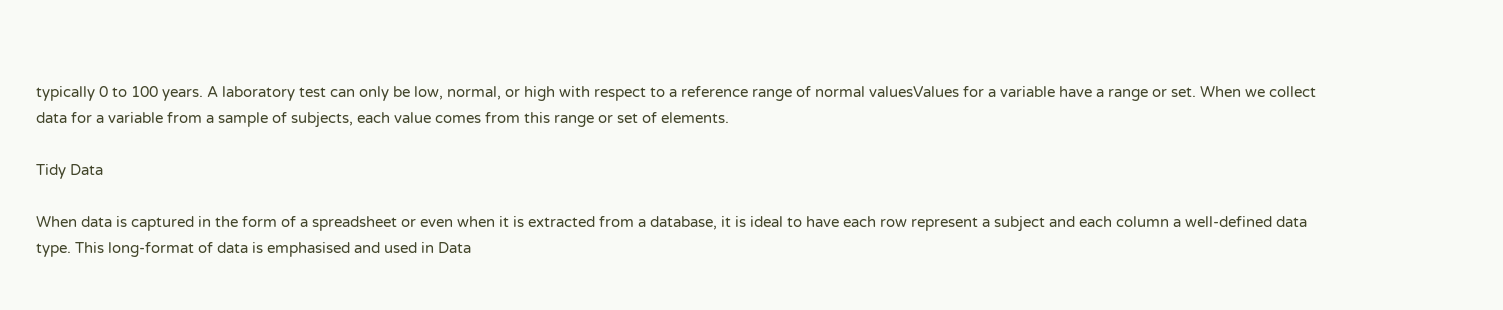typically 0 to 100 years. A laboratory test can only be low, normal, or high with respect to a reference range of normal valuesValues for a variable have a range or set. When we collect data for a variable from a sample of subjects, each value comes from this range or set of elements.

Tidy Data

When data is captured in the form of a spreadsheet or even when it is extracted from a database, it is ideal to have each row represent a subject and each column a well-defined data type. This long-format of data is emphasised and used in Data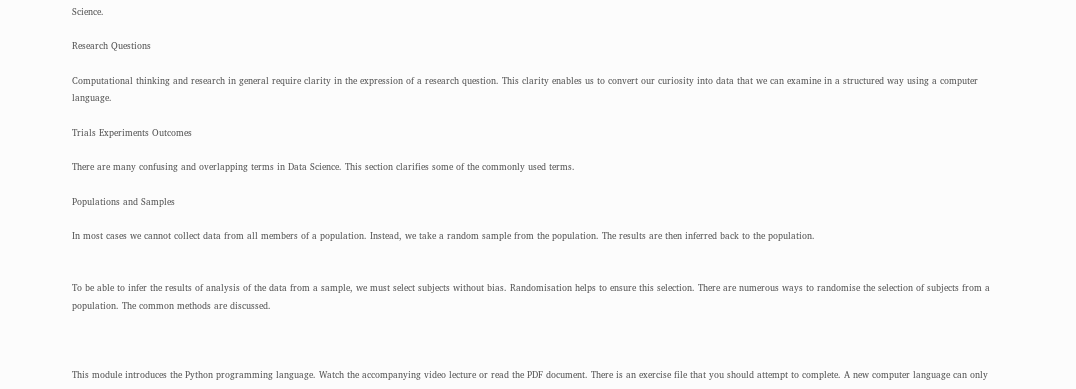Science.

Research Questions

Computational thinking and research in general require clarity in the expression of a research question. This clarity enables us to convert our curiosity into data that we can examine in a structured way using a computer language.

Trials Experiments Outcomes

There are many confusing and overlapping terms in Data Science. This section clarifies some of the commonly used terms.

Populations and Samples

In most cases we cannot collect data from all members of a population. Instead, we take a random sample from the population. The results are then inferred back to the population.


To be able to infer the results of analysis of the data from a sample, we must select subjects without bias. Randomisation helps to ensure this selection. There are numerous ways to randomise the selection of subjects from a population. The common methods are discussed.



This module introduces the Python programming language. Watch the accompanying video lecture or read the PDF document. There is an exercise file that you should attempt to complete. A new computer language can only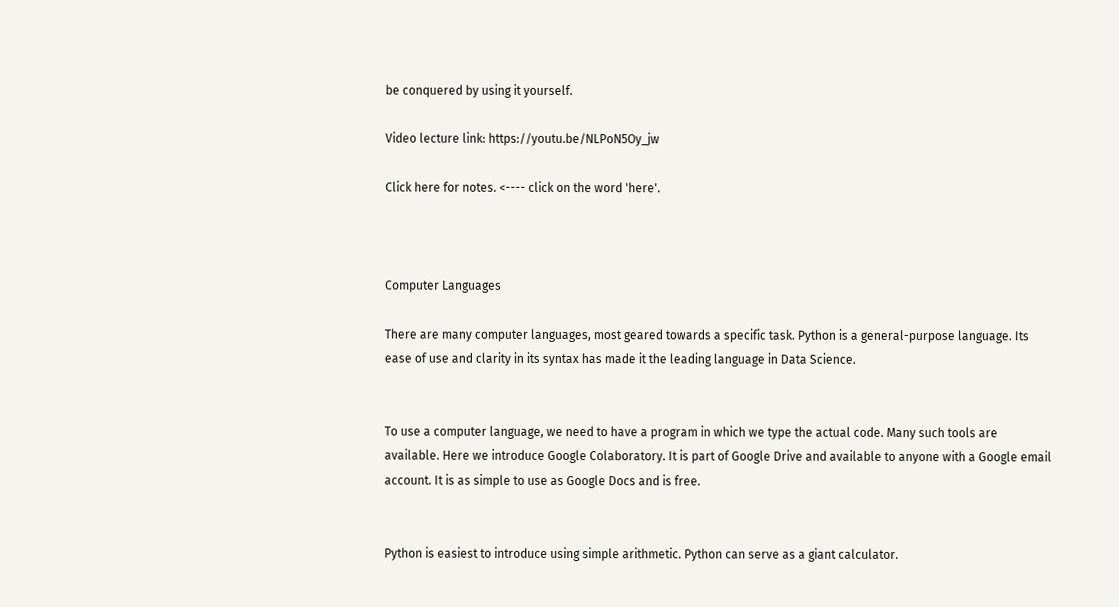be conquered by using it yourself.

Video lecture link: https://youtu.be/NLPoN5Oy_jw

Click here for notes. <---- click on the word 'here'.



Computer Languages

There are many computer languages, most geared towards a specific task. Python is a general-purpose language. Its ease of use and clarity in its syntax has made it the leading language in Data Science.


To use a computer language, we need to have a program in which we type the actual code. Many such tools are available. Here we introduce Google Colaboratory. It is part of Google Drive and available to anyone with a Google email account. It is as simple to use as Google Docs and is free.


Python is easiest to introduce using simple arithmetic. Python can serve as a giant calculator.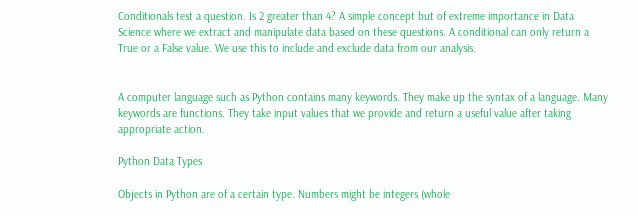Conditionals test a question. Is 2 greater than 4? A simple concept but of extreme importance in Data Science where we extract and manipulate data based on these questions. A conditional can only return a True or a False value. We use this to include and exclude data from our analysis.


A computer language such as Python contains many keywords. They make up the syntax of a language. Many keywords are functions. They take input values that we provide and return a useful value after taking appropriate action.

Python Data Types

Objects in Python are of a certain type. Numbers might be integers (whole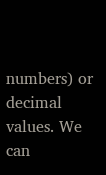numbers) or decimal values. We can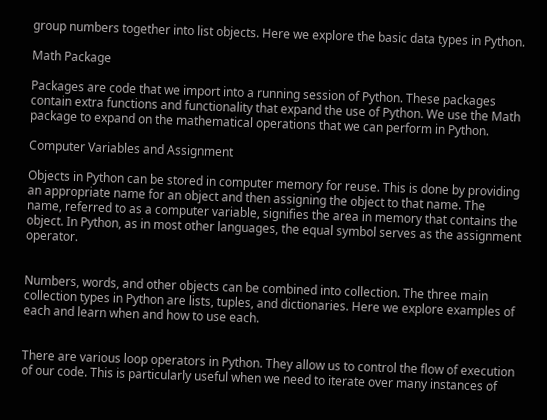group numbers together into list objects. Here we explore the basic data types in Python.

Math Package

Packages are code that we import into a running session of Python. These packages contain extra functions and functionality that expand the use of Python. We use the Math package to expand on the mathematical operations that we can perform in Python.

Computer Variables and Assignment

Objects in Python can be stored in computer memory for reuse. This is done by providing an appropriate name for an object and then assigning the object to that name. The name, referred to as a computer variable, signifies the area in memory that contains the object. In Python, as in most other languages, the equal symbol serves as the assignment operator.


Numbers, words, and other objects can be combined into collection. The three main collection types in Python are lists, tuples, and dictionaries. Here we explore examples of each and learn when and how to use each.


There are various loop operators in Python. They allow us to control the flow of execution of our code. This is particularly useful when we need to iterate over many instances of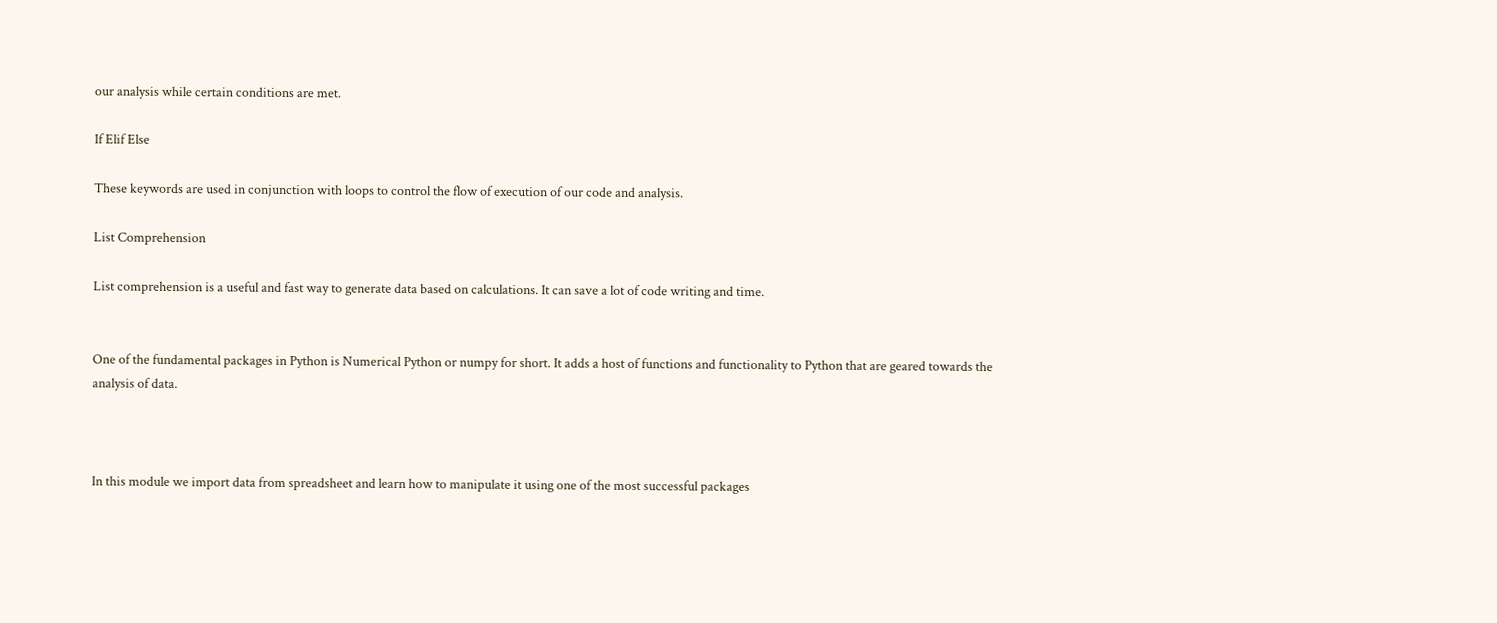our analysis while certain conditions are met.

If Elif Else

These keywords are used in conjunction with loops to control the flow of execution of our code and analysis.

List Comprehension

List comprehension is a useful and fast way to generate data based on calculations. It can save a lot of code writing and time.


One of the fundamental packages in Python is Numerical Python or numpy for short. It adds a host of functions and functionality to Python that are geared towards the analysis of data.



In this module we import data from spreadsheet and learn how to manipulate it using one of the most successful packages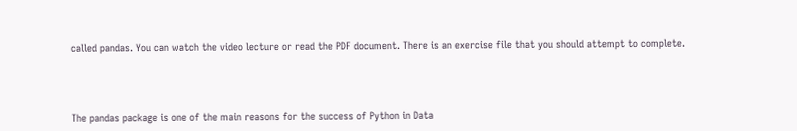called pandas. You can watch the video lecture or read the PDF document. There is an exercise file that you should attempt to complete.




The pandas package is one of the main reasons for the success of Python in Data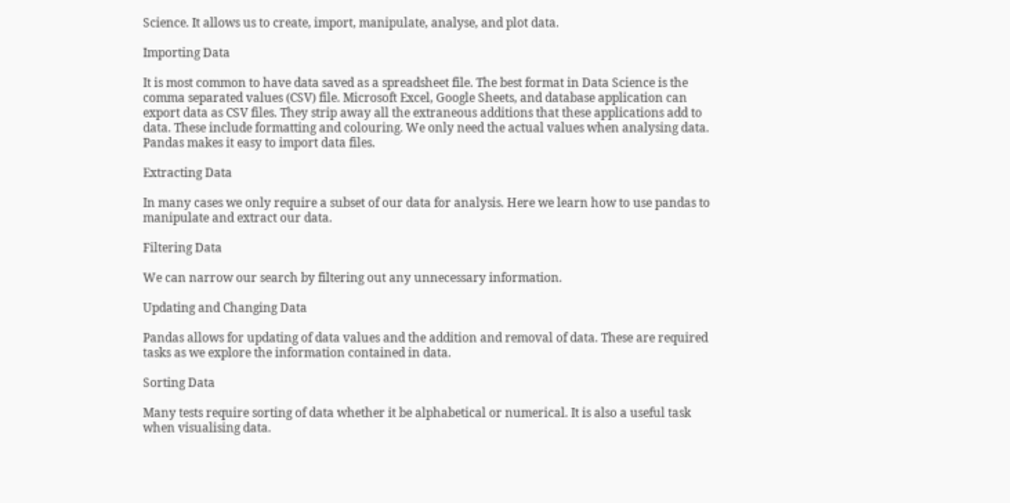Science. It allows us to create, import, manipulate, analyse, and plot data.

Importing Data

It is most common to have data saved as a spreadsheet file. The best format in Data Science is the comma separated values (CSV) file. Microsoft Excel, Google Sheets, and database application can export data as CSV files. They strip away all the extraneous additions that these applications add to data. These include formatting and colouring. We only need the actual values when analysing data. Pandas makes it easy to import data files.

Extracting Data

In many cases we only require a subset of our data for analysis. Here we learn how to use pandas to manipulate and extract our data.

Filtering Data

We can narrow our search by filtering out any unnecessary information.

Updating and Changing Data

Pandas allows for updating of data values and the addition and removal of data. These are required tasks as we explore the information contained in data.

Sorting Data

Many tests require sorting of data whether it be alphabetical or numerical. It is also a useful task when visualising data.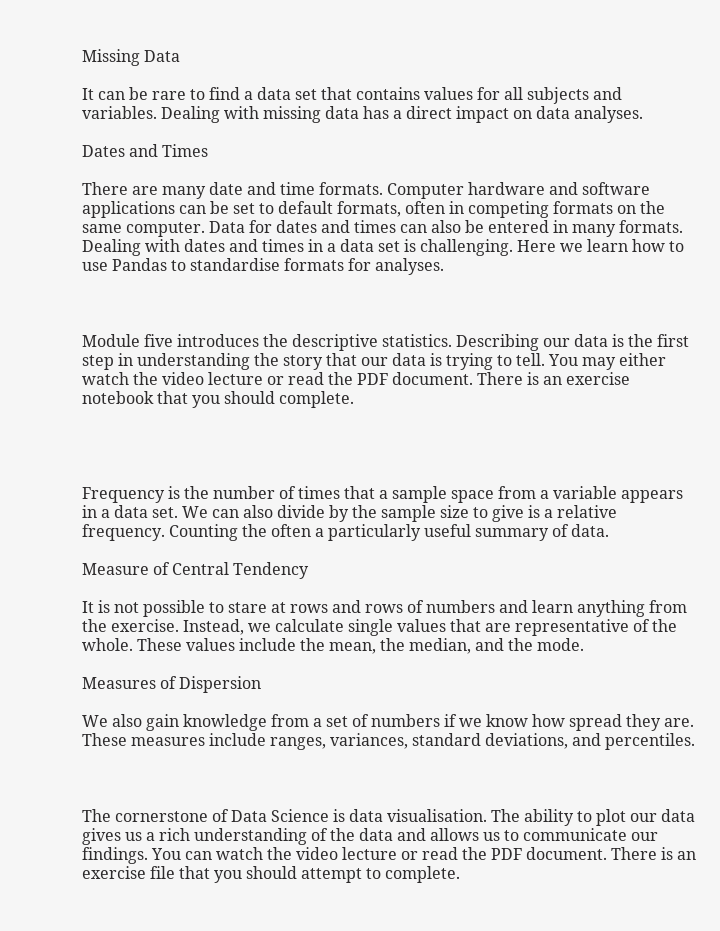Missing Data

It can be rare to find a data set that contains values for all subjects and variables. Dealing with missing data has a direct impact on data analyses.

Dates and Times

There are many date and time formats. Computer hardware and software applications can be set to default formats, often in competing formats on the same computer. Data for dates and times can also be entered in many formats. Dealing with dates and times in a data set is challenging. Here we learn how to use Pandas to standardise formats for analyses.



Module five introduces the descriptive statistics. Describing our data is the first step in understanding the story that our data is trying to tell. You may either watch the video lecture or read the PDF document. There is an exercise notebook that you should complete.




Frequency is the number of times that a sample space from a variable appears in a data set. We can also divide by the sample size to give is a relative frequency. Counting the often a particularly useful summary of data.

Measure of Central Tendency

It is not possible to stare at rows and rows of numbers and learn anything from the exercise. Instead, we calculate single values that are representative of the whole. These values include the mean, the median, and the mode.

Measures of Dispersion

We also gain knowledge from a set of numbers if we know how spread they are. These measures include ranges, variances, standard deviations, and percentiles.



The cornerstone of Data Science is data visualisation. The ability to plot our data gives us a rich understanding of the data and allows us to communicate our findings. You can watch the video lecture or read the PDF document. There is an exercise file that you should attempt to complete.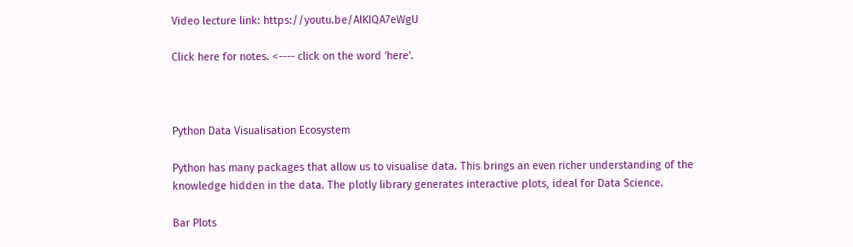Video lecture link: https://youtu.be/AlKIQA7eWgU

Click here for notes. <---- click on the word 'here'.



Python Data Visualisation Ecosystem

Python has many packages that allow us to visualise data. This brings an even richer understanding of the knowledge hidden in the data. The plotly library generates interactive plots, ideal for Data Science.

Bar Plots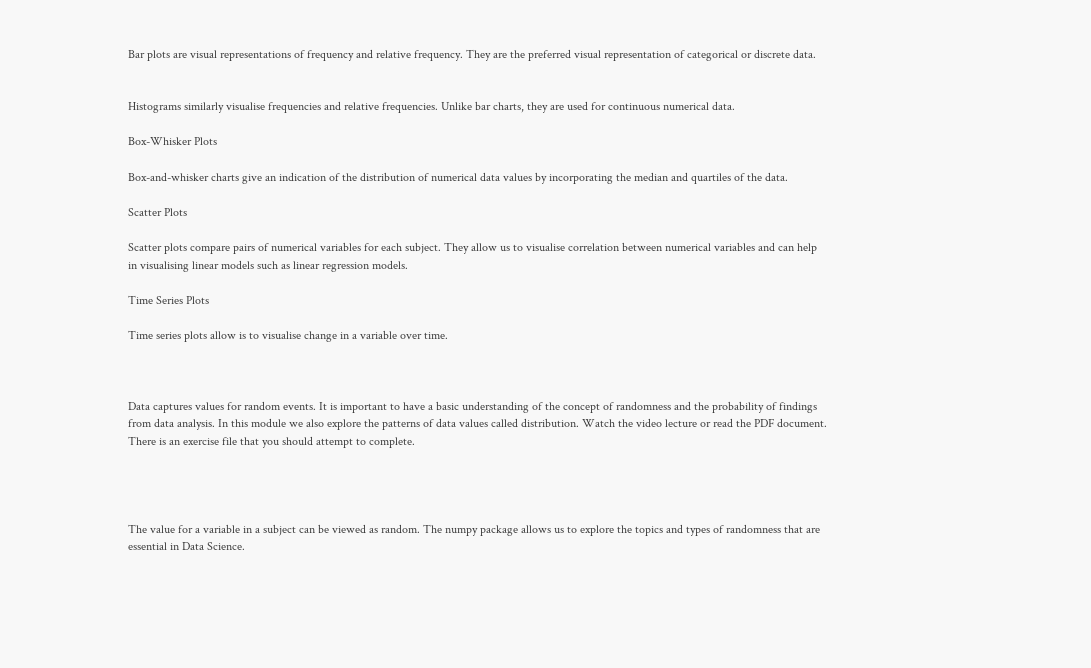Bar plots are visual representations of frequency and relative frequency. They are the preferred visual representation of categorical or discrete data.


Histograms similarly visualise frequencies and relative frequencies. Unlike bar charts, they are used for continuous numerical data.

Box-Whisker Plots

Box-and-whisker charts give an indication of the distribution of numerical data values by incorporating the median and quartiles of the data.

Scatter Plots

Scatter plots compare pairs of numerical variables for each subject. They allow us to visualise correlation between numerical variables and can help in visualising linear models such as linear regression models.

Time Series Plots

Time series plots allow is to visualise change in a variable over time.



Data captures values for random events. It is important to have a basic understanding of the concept of randomness and the probability of findings from data analysis. In this module we also explore the patterns of data values called distribution. Watch the video lecture or read the PDF document. There is an exercise file that you should attempt to complete.




The value for a variable in a subject can be viewed as random. The numpy package allows us to explore the topics and types of randomness that are essential in Data Science.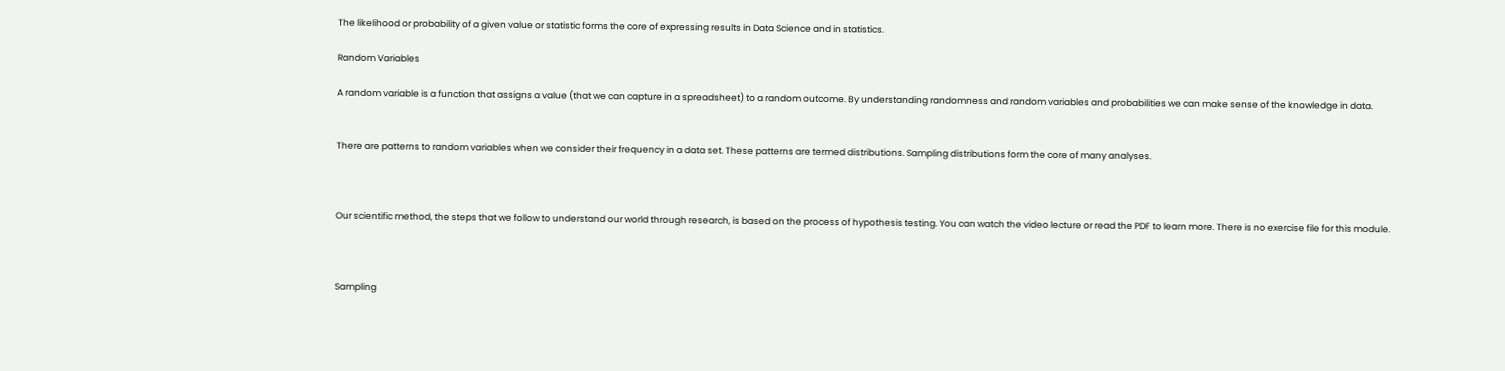The likelihood or probability of a given value or statistic forms the core of expressing results in Data Science and in statistics.

Random Variables

A random variable is a function that assigns a value (that we can capture in a spreadsheet) to a random outcome. By understanding randomness and random variables and probabilities we can make sense of the knowledge in data.


There are patterns to random variables when we consider their frequency in a data set. These patterns are termed distributions. Sampling distributions form the core of many analyses.



Our scientific method, the steps that we follow to understand our world through research, is based on the process of hypothesis testing. You can watch the video lecture or read the PDF to learn more. There is no exercise file for this module.



Sampling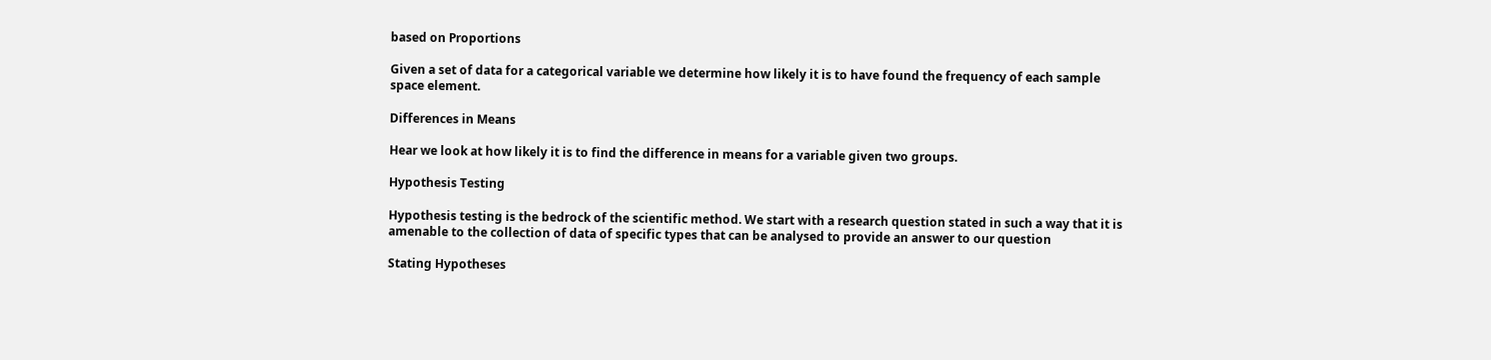based on Proportions

Given a set of data for a categorical variable we determine how likely it is to have found the frequency of each sample space element.

Differences in Means

Hear we look at how likely it is to find the difference in means for a variable given two groups.

Hypothesis Testing

Hypothesis testing is the bedrock of the scientific method. We start with a research question stated in such a way that it is amenable to the collection of data of specific types that can be analysed to provide an answer to our question

Stating Hypotheses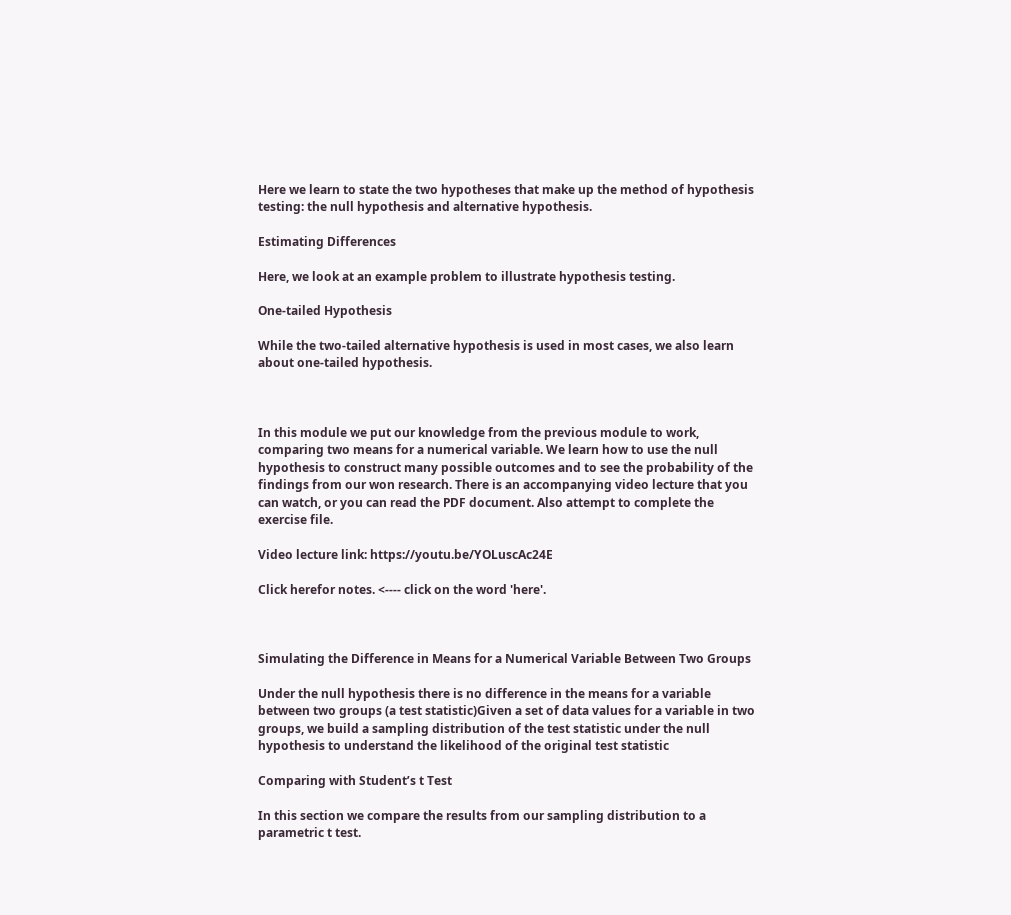Here we learn to state the two hypotheses that make up the method of hypothesis testing: the null hypothesis and alternative hypothesis.

Estimating Differences

Here, we look at an example problem to illustrate hypothesis testing.

One-tailed Hypothesis

While the two-tailed alternative hypothesis is used in most cases, we also learn about one-tailed hypothesis.



In this module we put our knowledge from the previous module to work, comparing two means for a numerical variable. We learn how to use the null hypothesis to construct many possible outcomes and to see the probability of the findings from our won research. There is an accompanying video lecture that you can watch, or you can read the PDF document. Also attempt to complete the exercise file.

Video lecture link: https://youtu.be/YOLuscAc24E

Click herefor notes. <---- click on the word 'here'.



Simulating the Difference in Means for a Numerical Variable Between Two Groups

Under the null hypothesis there is no difference in the means for a variable between two groups (a test statistic)Given a set of data values for a variable in two groups, we build a sampling distribution of the test statistic under the null hypothesis to understand the likelihood of the original test statistic

Comparing with Student’s t Test

In this section we compare the results from our sampling distribution to a parametric t test.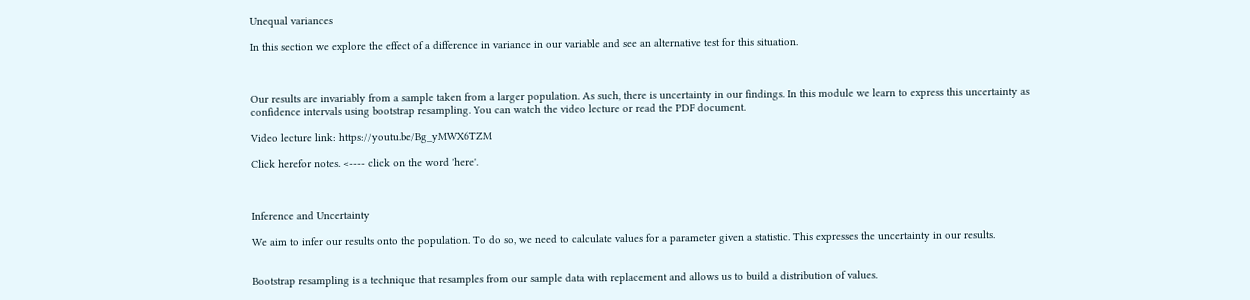Unequal variances

In this section we explore the effect of a difference in variance in our variable and see an alternative test for this situation.



Our results are invariably from a sample taken from a larger population. As such, there is uncertainty in our findings. In this module we learn to express this uncertainty as confidence intervals using bootstrap resampling. You can watch the video lecture or read the PDF document.

Video lecture link: https://youtu.be/Bg_yMWX6TZM

Click herefor notes. <---- click on the word 'here'.



Inference and Uncertainty

We aim to infer our results onto the population. To do so, we need to calculate values for a parameter given a statistic. This expresses the uncertainty in our results.


Bootstrap resampling is a technique that resamples from our sample data with replacement and allows us to build a distribution of values.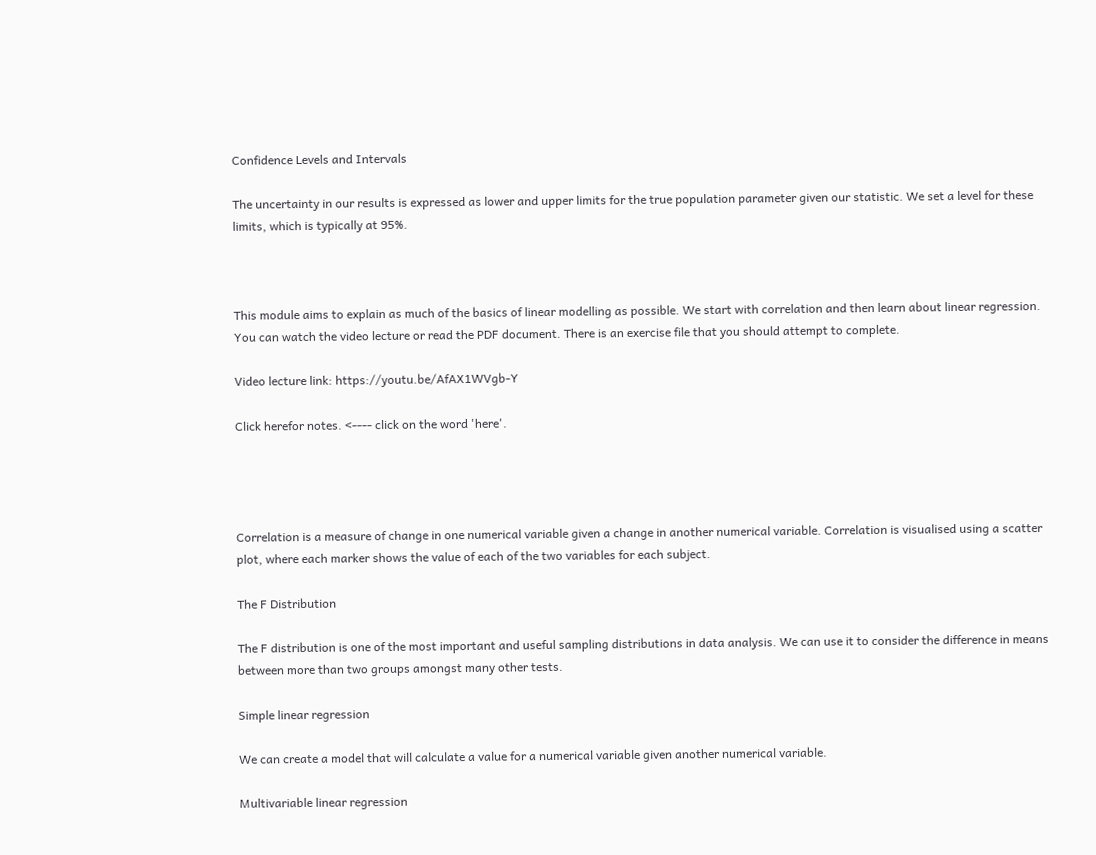Confidence Levels and Intervals

The uncertainty in our results is expressed as lower and upper limits for the true population parameter given our statistic. We set a level for these limits, which is typically at 95%.



This module aims to explain as much of the basics of linear modelling as possible. We start with correlation and then learn about linear regression. You can watch the video lecture or read the PDF document. There is an exercise file that you should attempt to complete.

Video lecture link: https://youtu.be/AfAX1WVgb-Y

Click herefor notes. <---- click on the word 'here'.




Correlation is a measure of change in one numerical variable given a change in another numerical variable. Correlation is visualised using a scatter plot, where each marker shows the value of each of the two variables for each subject.

The F Distribution

The F distribution is one of the most important and useful sampling distributions in data analysis. We can use it to consider the difference in means between more than two groups amongst many other tests.

Simple linear regression

We can create a model that will calculate a value for a numerical variable given another numerical variable.

Multivariable linear regression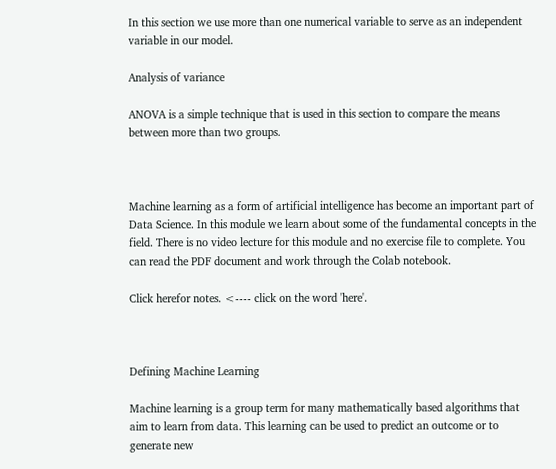In this section we use more than one numerical variable to serve as an independent variable in our model.

Analysis of variance

ANOVA is a simple technique that is used in this section to compare the means between more than two groups.



Machine learning as a form of artificial intelligence has become an important part of Data Science. In this module we learn about some of the fundamental concepts in the field. There is no video lecture for this module and no exercise file to complete. You can read the PDF document and work through the Colab notebook.

Click herefor notes. <---- click on the word 'here'.



Defining Machine Learning

Machine learning is a group term for many mathematically based algorithms that aim to learn from data. This learning can be used to predict an outcome or to generate new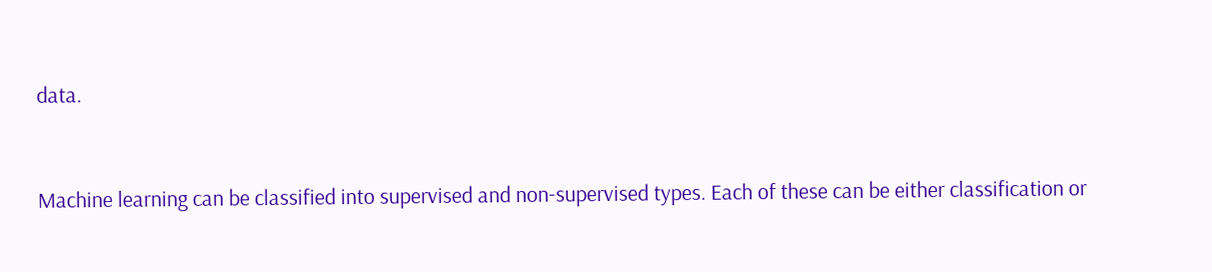data.


Machine learning can be classified into supervised and non-supervised types. Each of these can be either classification or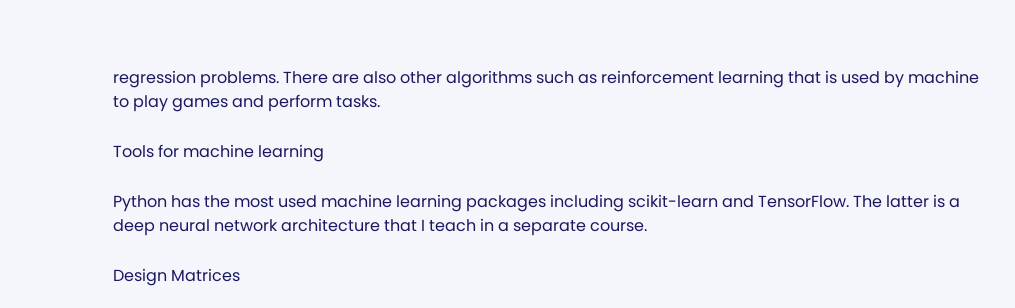regression problems. There are also other algorithms such as reinforcement learning that is used by machine to play games and perform tasks.

Tools for machine learning

Python has the most used machine learning packages including scikit-learn and TensorFlow. The latter is a deep neural network architecture that I teach in a separate course.

Design Matrices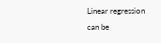Linear regression can be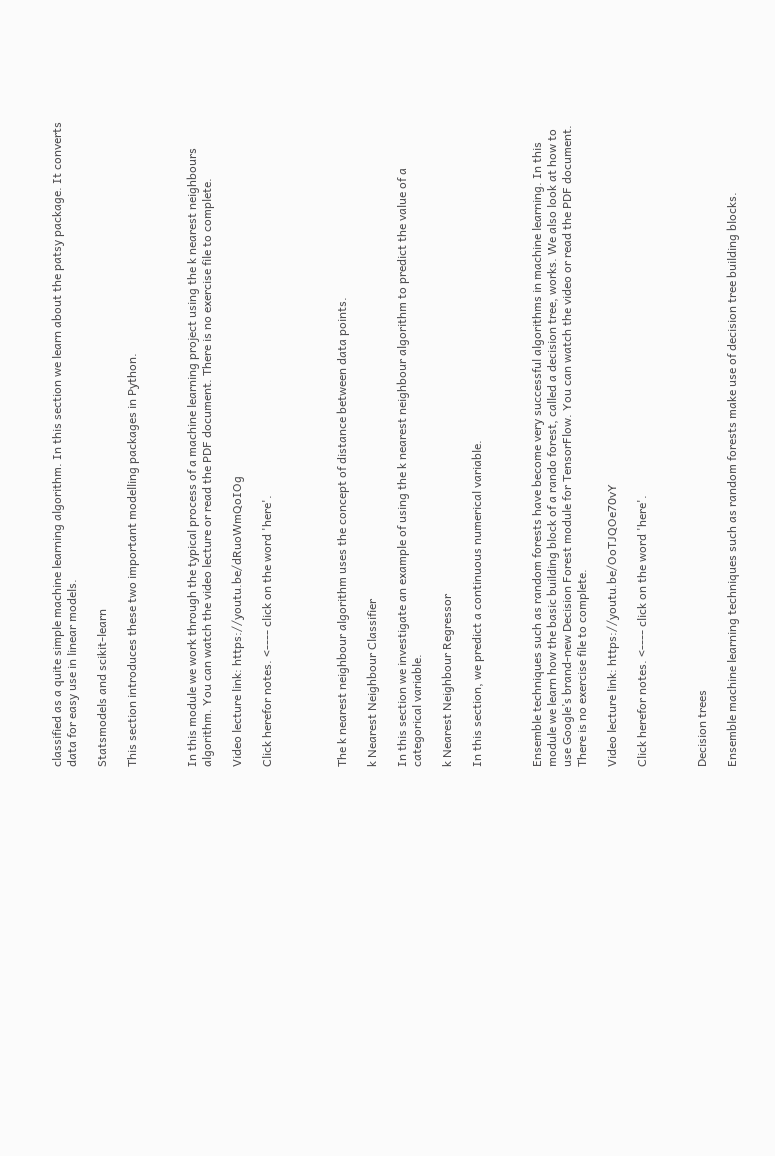classified as a quite simple machine learning algorithm. In this section we learn about the patsy package. It converts data for easy use in linear models.

Statsmodels and scikit-learn

This section introduces these two important modelling packages in Python.



In this module we work through the typical process of a machine learning project using the k nearest neighbours algorithm. You can watch the video lecture or read the PDF document. There is no exercise file to complete.

Video lecture link: https://youtu.be/dRuoWmQoIOg

Click herefor notes. <---- click on the word 'here'.




The k nearest neighbour algorithm uses the concept of distance between data points.

k Nearest Neighbour Classifier

In this section we investigate an example of using the k nearest neighbour algorithm to predict the value of a categorical variable.

k Nearest Neighbour Regressor

In this section, we predict a continuous numerical variable.



Ensemble techniques such as random forests have become very successful algorithms in machine learning. In this module we learn how the basic building block of a rando forest, called a decision tree, works. We also look at how to use Google’s brand-new Decision Forest module for TensorFlow. You can watch the video or read the PDF document. There is no exercise file to complete.

Video lecture link: https://youtu.be/OoTJQOe70vY

Click herefor notes. <---- click on the word 'here'.



Decision trees

Ensemble machine learning techniques such as random forests make use of decision tree building blocks.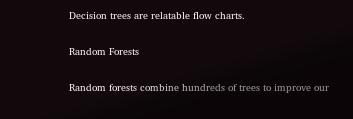Decision trees are relatable flow charts.

Random Forests

Random forests combine hundreds of trees to improve our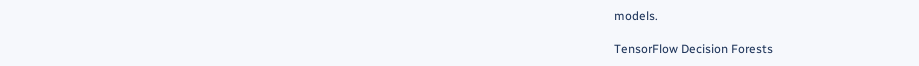models.

TensorFlow Decision Forests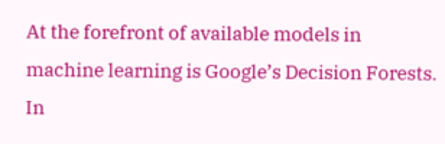At the forefront of available models in machine learning is Google’s Decision Forests. In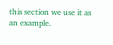this section we use it as an example.